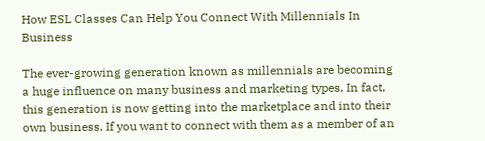How ESL Classes Can Help You Connect With Millennials In Business

The ever-growing generation known as millennials are becoming a huge influence on many business and marketing types. In fact, this generation is now getting into the marketplace and into their own business. If you want to connect with them as a member of an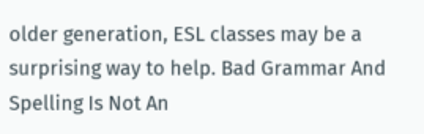older generation, ESL classes may be a surprising way to help. Bad Grammar And Spelling Is Not An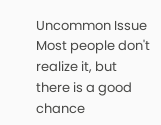Uncommon Issue Most people don't realize it, but there is a good chance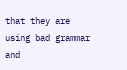that they are using bad grammar and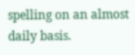spelling on an almost daily basis.